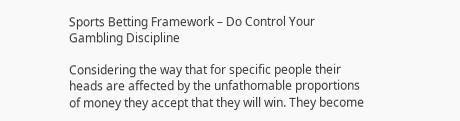Sports Betting Framework – Do Control Your Gambling Discipline

Considering the way that for specific people their heads are affected by the unfathomable proportions of money they accept that they will win. They become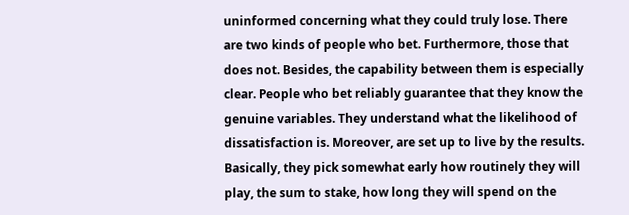uninformed concerning what they could truly lose. There are two kinds of people who bet. Furthermore, those that does not. Besides, the capability between them is especially clear. People who bet reliably guarantee that they know the genuine variables. They understand what the likelihood of dissatisfaction is. Moreover, are set up to live by the results. Basically, they pick somewhat early how routinely they will play, the sum to stake, how long they will spend on the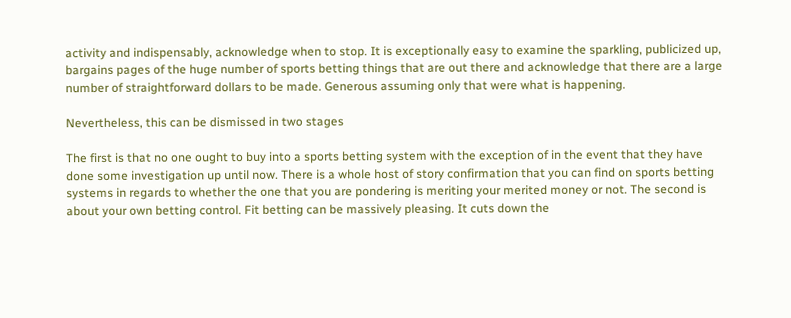activity and indispensably, acknowledge when to stop. It is exceptionally easy to examine the sparkling, publicized up, bargains pages of the huge number of sports betting things that are out there and acknowledge that there are a large number of straightforward dollars to be made. Generous assuming only that were what is happening.

Nevertheless, this can be dismissed in two stages

The first is that no one ought to buy into a sports betting system with the exception of in the event that they have done some investigation up until now. There is a whole host of story confirmation that you can find on sports betting systems in regards to whether the one that you are pondering is meriting your merited money or not. The second is about your own betting control. Fit betting can be massively pleasing. It cuts down the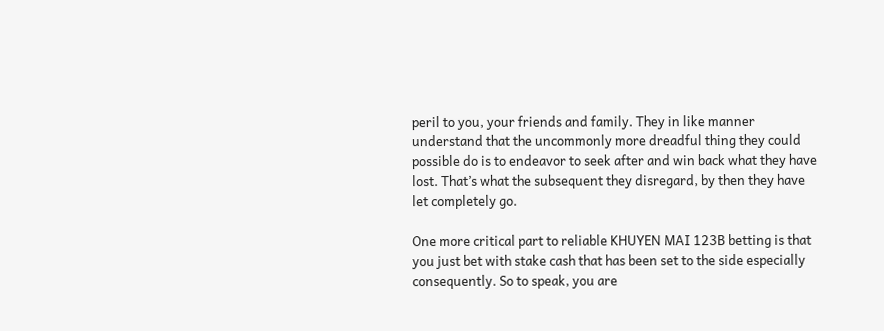peril to you, your friends and family. They in like manner understand that the uncommonly more dreadful thing they could possible do is to endeavor to seek after and win back what they have lost. That’s what the subsequent they disregard, by then they have let completely go.

One more critical part to reliable KHUYEN MAI 123B betting is that you just bet with stake cash that has been set to the side especially consequently. So to speak, you are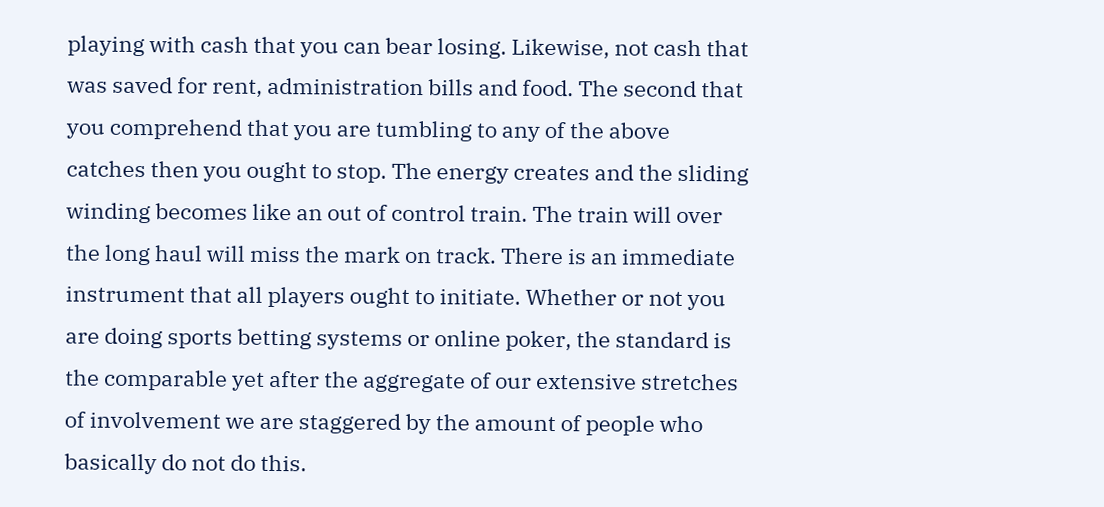playing with cash that you can bear losing. Likewise, not cash that was saved for rent, administration bills and food. The second that you comprehend that you are tumbling to any of the above catches then you ought to stop. The energy creates and the sliding winding becomes like an out of control train. The train will over the long haul will miss the mark on track. There is an immediate instrument that all players ought to initiate. Whether or not you are doing sports betting systems or online poker, the standard is the comparable yet after the aggregate of our extensive stretches of involvement we are staggered by the amount of people who basically do not do this.